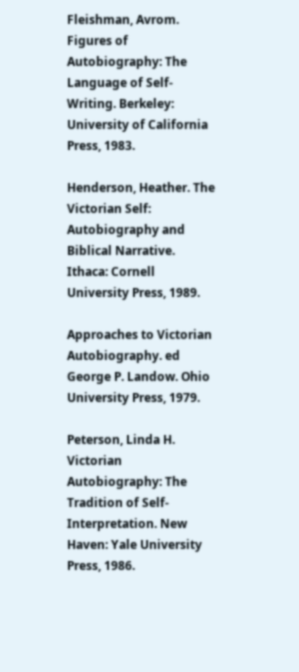Fleishman, Avrom. Figures of Autobiography: The Language of Self-Writing. Berkeley: University of California Press, 1983.

Henderson, Heather. The Victorian Self: Autobiography and Biblical Narrative. Ithaca: Cornell University Press, 1989.

Approaches to Victorian Autobiography. ed George P. Landow. Ohio University Press, 1979.

Peterson, Linda H. Victorian Autobiography: The Tradition of Self-Interpretation. New Haven: Yale University Press, 1986.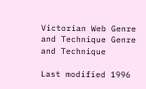Victorian Web Genre and Technique Genre and Technique

Last modified 1996